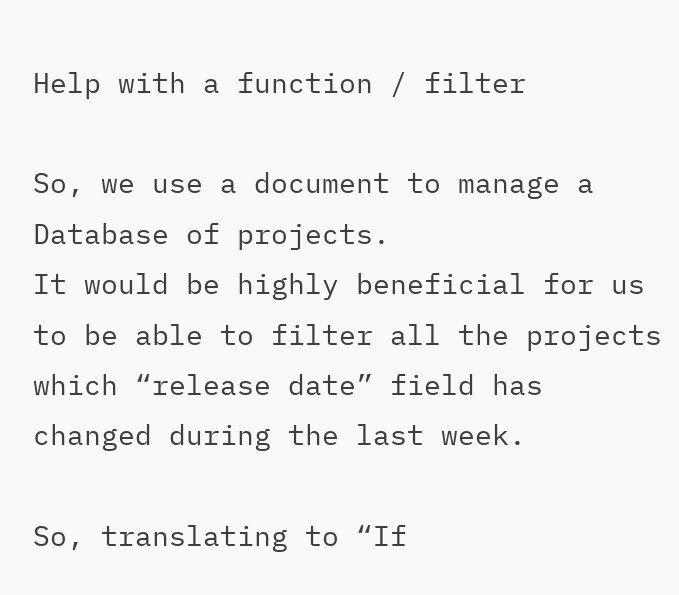Help with a function / filter

So, we use a document to manage a Database of projects.
It would be highly beneficial for us to be able to filter all the projects which “release date” field has changed during the last week.

So, translating to “If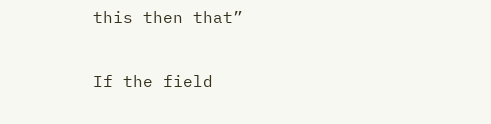this then that”

If the field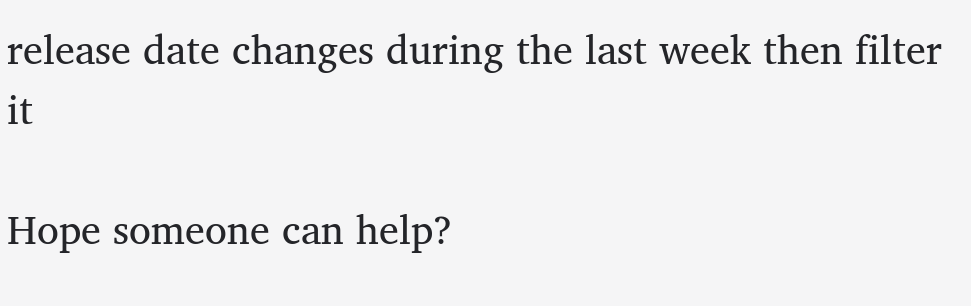release date changes during the last week then filter it

Hope someone can help?